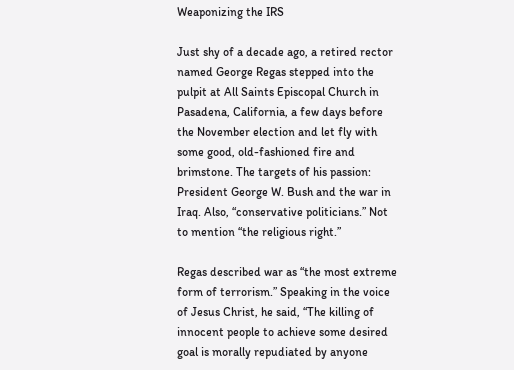Weaponizing the IRS

Just shy of a decade ago, a retired rector named George Regas stepped into the pulpit at All Saints Episcopal Church in Pasadena, California, a few days before the November election and let fly with some good, old-fashioned fire and brimstone. The targets of his passion: President George W. Bush and the war in Iraq. Also, “conservative politicians.” Not to mention “the religious right.”

Regas described war as “the most extreme form of terrorism.” Speaking in the voice of Jesus Christ, he said, “The killing of innocent people to achieve some desired goal is morally repudiated by anyone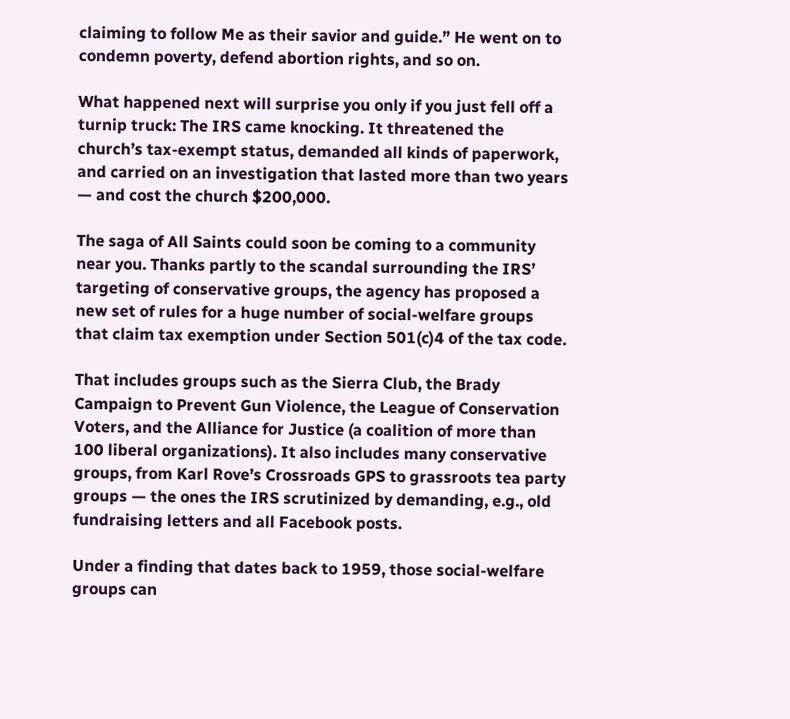claiming to follow Me as their savior and guide.” He went on to condemn poverty, defend abortion rights, and so on.

What happened next will surprise you only if you just fell off a turnip truck: The IRS came knocking. It threatened the church’s tax-exempt status, demanded all kinds of paperwork, and carried on an investigation that lasted more than two years — and cost the church $200,000.

The saga of All Saints could soon be coming to a community near you. Thanks partly to the scandal surrounding the IRS’ targeting of conservative groups, the agency has proposed a new set of rules for a huge number of social-welfare groups that claim tax exemption under Section 501(c)4 of the tax code.

That includes groups such as the Sierra Club, the Brady Campaign to Prevent Gun Violence, the League of Conservation Voters, and the Alliance for Justice (a coalition of more than 100 liberal organizations). It also includes many conservative groups, from Karl Rove’s Crossroads GPS to grassroots tea party groups — the ones the IRS scrutinized by demanding, e.g., old fundraising letters and all Facebook posts.

Under a finding that dates back to 1959, those social-welfare groups can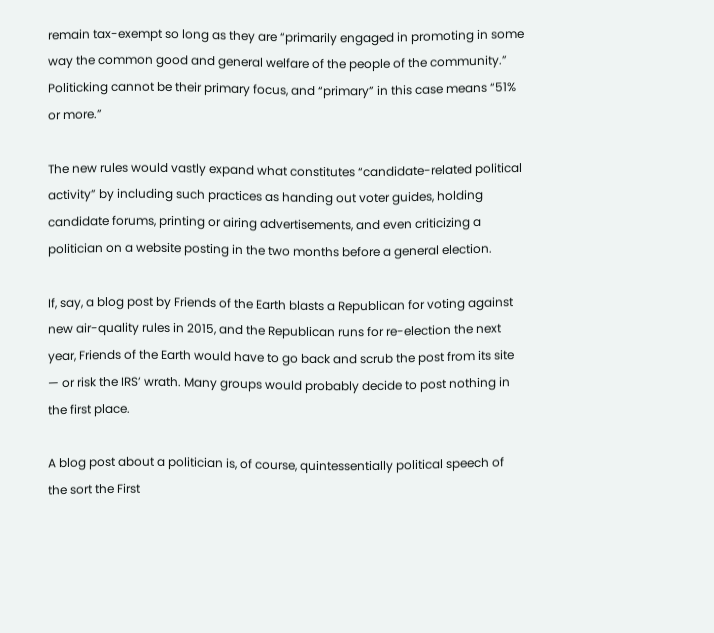remain tax-exempt so long as they are “primarily engaged in promoting in some way the common good and general welfare of the people of the community.” Politicking cannot be their primary focus, and “primary” in this case means “51% or more.”

The new rules would vastly expand what constitutes “candidate-related political activity” by including such practices as handing out voter guides, holding candidate forums, printing or airing advertisements, and even criticizing a politician on a website posting in the two months before a general election.

If, say, a blog post by Friends of the Earth blasts a Republican for voting against new air-quality rules in 2015, and the Republican runs for re-election the next year, Friends of the Earth would have to go back and scrub the post from its site — or risk the IRS’ wrath. Many groups would probably decide to post nothing in the first place.

A blog post about a politician is, of course, quintessentially political speech of the sort the First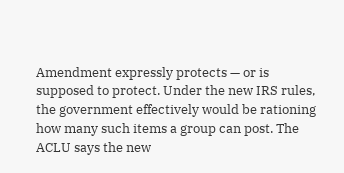Amendment expressly protects — or is supposed to protect. Under the new IRS rules, the government effectively would be rationing how many such items a group can post. The ACLU says the new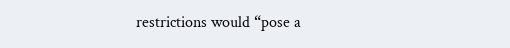restrictions would “pose a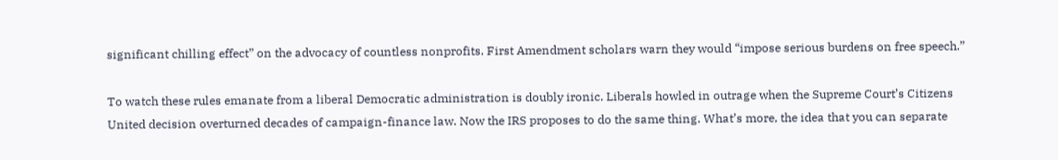significant chilling effect” on the advocacy of countless nonprofits. First Amendment scholars warn they would “impose serious burdens on free speech.”

To watch these rules emanate from a liberal Democratic administration is doubly ironic. Liberals howled in outrage when the Supreme Court’s Citizens United decision overturned decades of campaign-finance law. Now the IRS proposes to do the same thing. What’s more, the idea that you can separate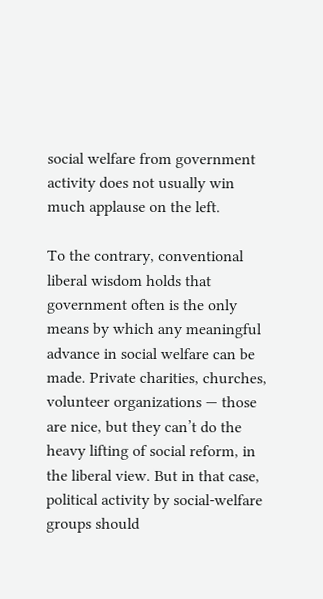social welfare from government activity does not usually win much applause on the left.

To the contrary, conventional liberal wisdom holds that government often is the only means by which any meaningful advance in social welfare can be made. Private charities, churches, volunteer organizations — those are nice, but they can’t do the heavy lifting of social reform, in the liberal view. But in that case, political activity by social-welfare groups should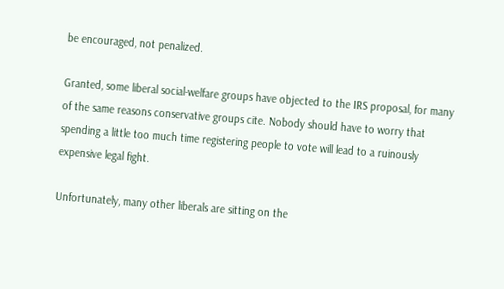be encouraged, not penalized.

Granted, some liberal social-welfare groups have objected to the IRS proposal, for many of the same reasons conservative groups cite. Nobody should have to worry that spending a little too much time registering people to vote will lead to a ruinously expensive legal fight.

Unfortunately, many other liberals are sitting on the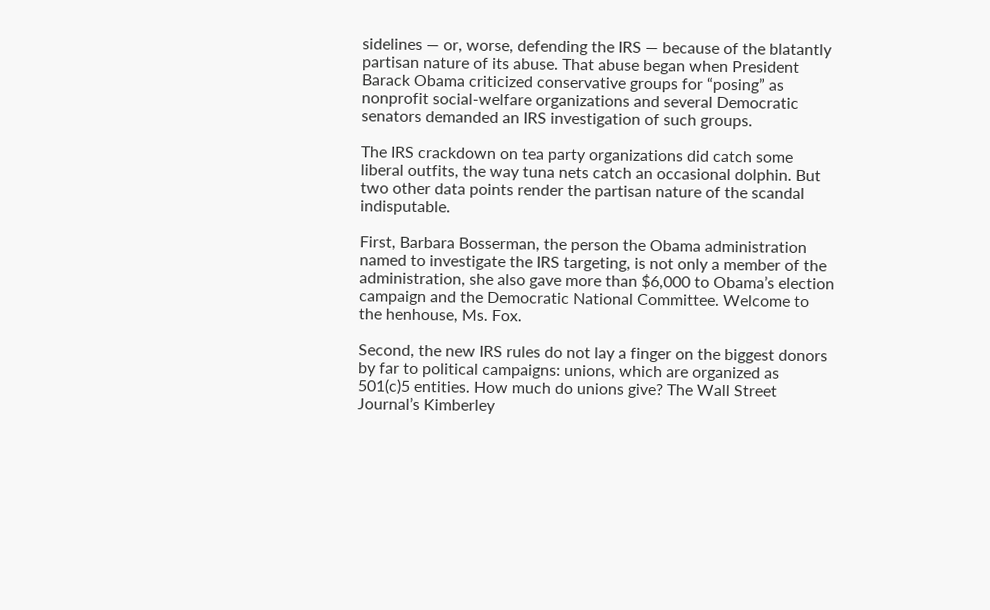sidelines — or, worse, defending the IRS — because of the blatantly partisan nature of its abuse. That abuse began when President Barack Obama criticized conservative groups for “posing” as nonprofit social-welfare organizations and several Democratic senators demanded an IRS investigation of such groups.

The IRS crackdown on tea party organizations did catch some liberal outfits, the way tuna nets catch an occasional dolphin. But two other data points render the partisan nature of the scandal indisputable.

First, Barbara Bosserman, the person the Obama administration named to investigate the IRS targeting, is not only a member of the administration, she also gave more than $6,000 to Obama’s election campaign and the Democratic National Committee. Welcome to the henhouse, Ms. Fox.

Second, the new IRS rules do not lay a finger on the biggest donors by far to political campaigns: unions, which are organized as 501(c)5 entities. How much do unions give? The Wall Street Journal’s Kimberley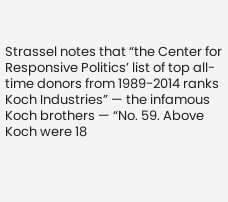Strassel notes that “the Center for Responsive Politics’ list of top all-time donors from 1989-2014 ranks Koch Industries” — the infamous Koch brothers — “No. 59. Above Koch were 18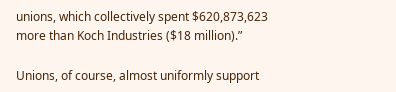unions, which collectively spent $620,873,623 more than Koch Industries ($18 million).”

Unions, of course, almost uniformly support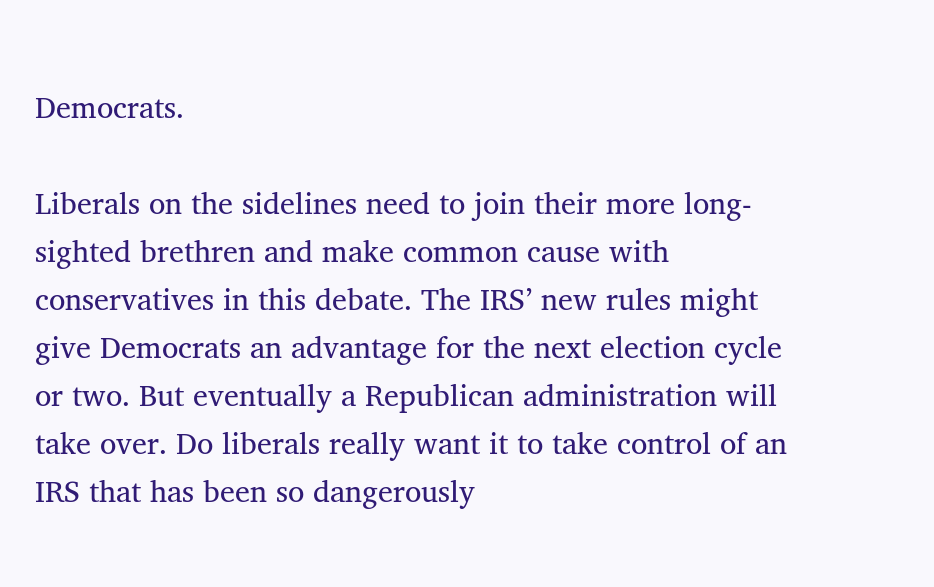Democrats.

Liberals on the sidelines need to join their more long-sighted brethren and make common cause with conservatives in this debate. The IRS’ new rules might give Democrats an advantage for the next election cycle or two. But eventually a Republican administration will take over. Do liberals really want it to take control of an IRS that has been so dangerously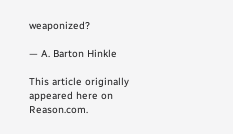weaponized?

— A. Barton Hinkle

This article originally appeared here on Reason.com.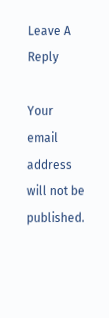Leave A Reply

Your email address will not be published.